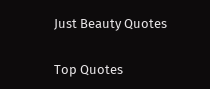Just Beauty Quotes

Top Quotes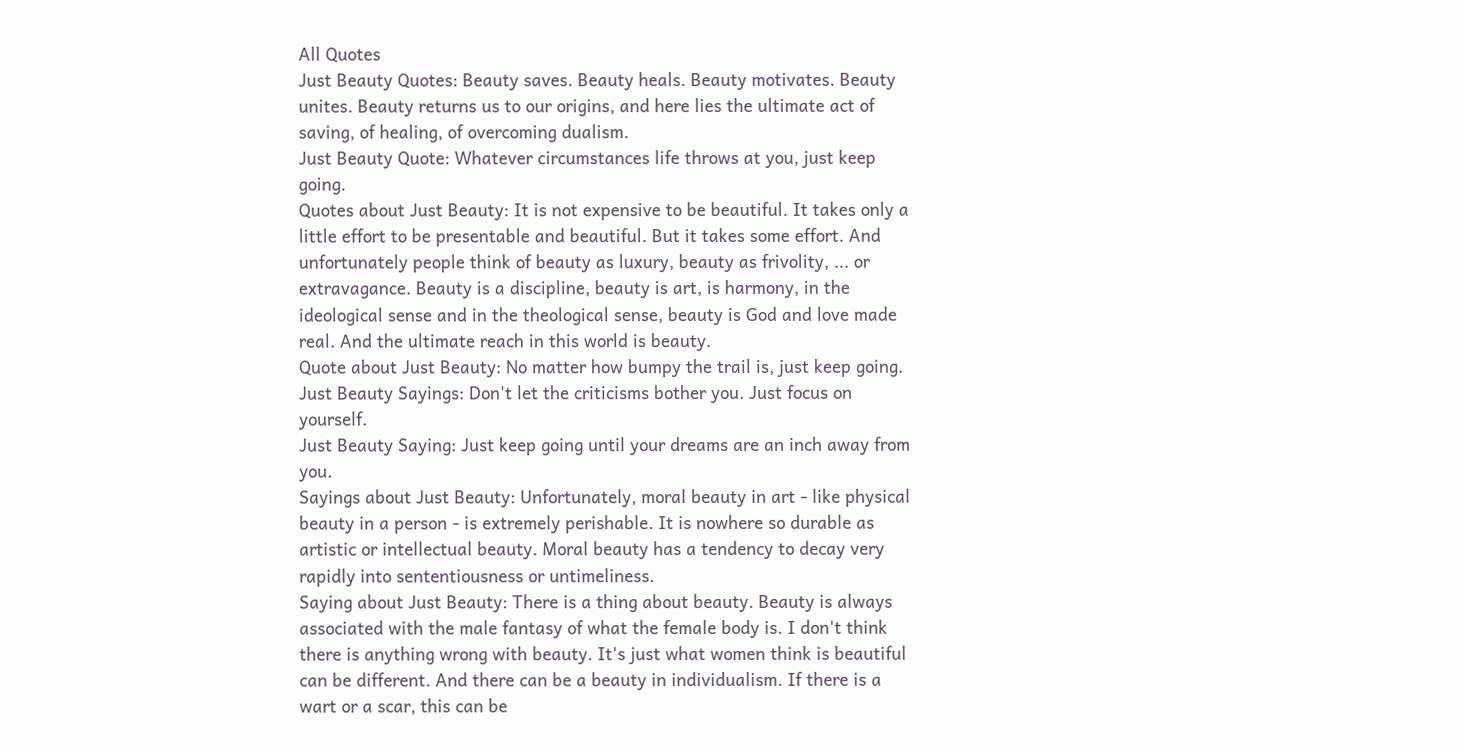All Quotes
Just Beauty Quotes: Beauty saves. Beauty heals. Beauty motivates. Beauty unites. Beauty returns us to our origins, and here lies the ultimate act of saving, of healing, of overcoming dualism.
Just Beauty Quote: Whatever circumstances life throws at you, just keep going.
Quotes about Just Beauty: It is not expensive to be beautiful. It takes only a little effort to be presentable and beautiful. But it takes some effort. And unfortunately people think of beauty as luxury, beauty as frivolity, ... or extravagance. Beauty is a discipline, beauty is art, is harmony, in the ideological sense and in the theological sense, beauty is God and love made real. And the ultimate reach in this world is beauty.
Quote about Just Beauty: No matter how bumpy the trail is, just keep going.
Just Beauty Sayings: Don't let the criticisms bother you. Just focus on yourself.
Just Beauty Saying: Just keep going until your dreams are an inch away from you.
Sayings about Just Beauty: Unfortunately, moral beauty in art - like physical beauty in a person - is extremely perishable. It is nowhere so durable as artistic or intellectual beauty. Moral beauty has a tendency to decay very rapidly into sententiousness or untimeliness.
Saying about Just Beauty: There is a thing about beauty. Beauty is always associated with the male fantasy of what the female body is. I don't think there is anything wrong with beauty. It's just what women think is beautiful can be different. And there can be a beauty in individualism. If there is a wart or a scar, this can be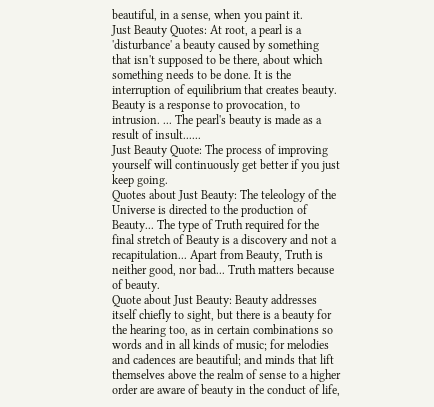beautiful, in a sense, when you paint it.
Just Beauty Quotes: At root, a pearl is a 'disturbance' a beauty caused by something that isn't supposed to be there, about which something needs to be done. It is the interruption of equilibrium that creates beauty. Beauty is a response to provocation, to intrusion. ... The pearl's beauty is made as a result of insult......
Just Beauty Quote: The process of improving yourself will continuously get better if you just keep going.
Quotes about Just Beauty: The teleology of the Universe is directed to the production of Beauty... The type of Truth required for the final stretch of Beauty is a discovery and not a recapitulation... Apart from Beauty, Truth is neither good, nor bad... Truth matters because of beauty.
Quote about Just Beauty: Beauty addresses itself chiefly to sight, but there is a beauty for the hearing too, as in certain combinations so words and in all kinds of music; for melodies and cadences are beautiful; and minds that lift themselves above the realm of sense to a higher order are aware of beauty in the conduct of life,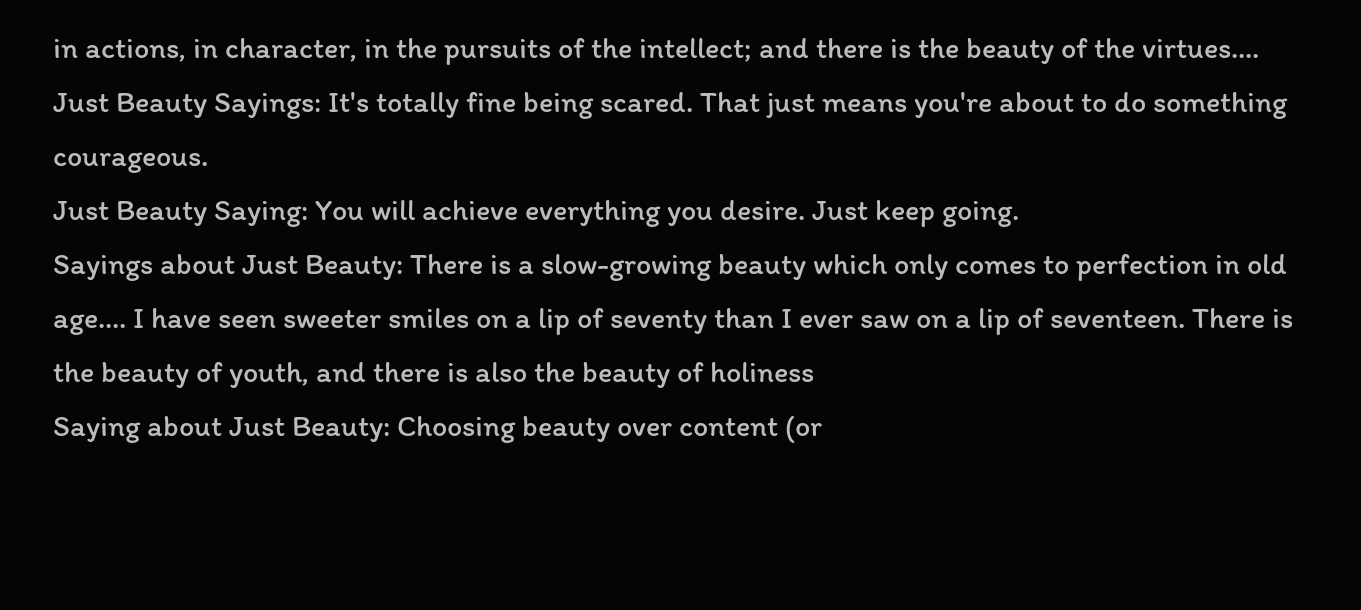in actions, in character, in the pursuits of the intellect; and there is the beauty of the virtues....
Just Beauty Sayings: It's totally fine being scared. That just means you're about to do something courageous.
Just Beauty Saying: You will achieve everything you desire. Just keep going.
Sayings about Just Beauty: There is a slow-growing beauty which only comes to perfection in old age.... I have seen sweeter smiles on a lip of seventy than I ever saw on a lip of seventeen. There is the beauty of youth, and there is also the beauty of holiness
Saying about Just Beauty: Choosing beauty over content (or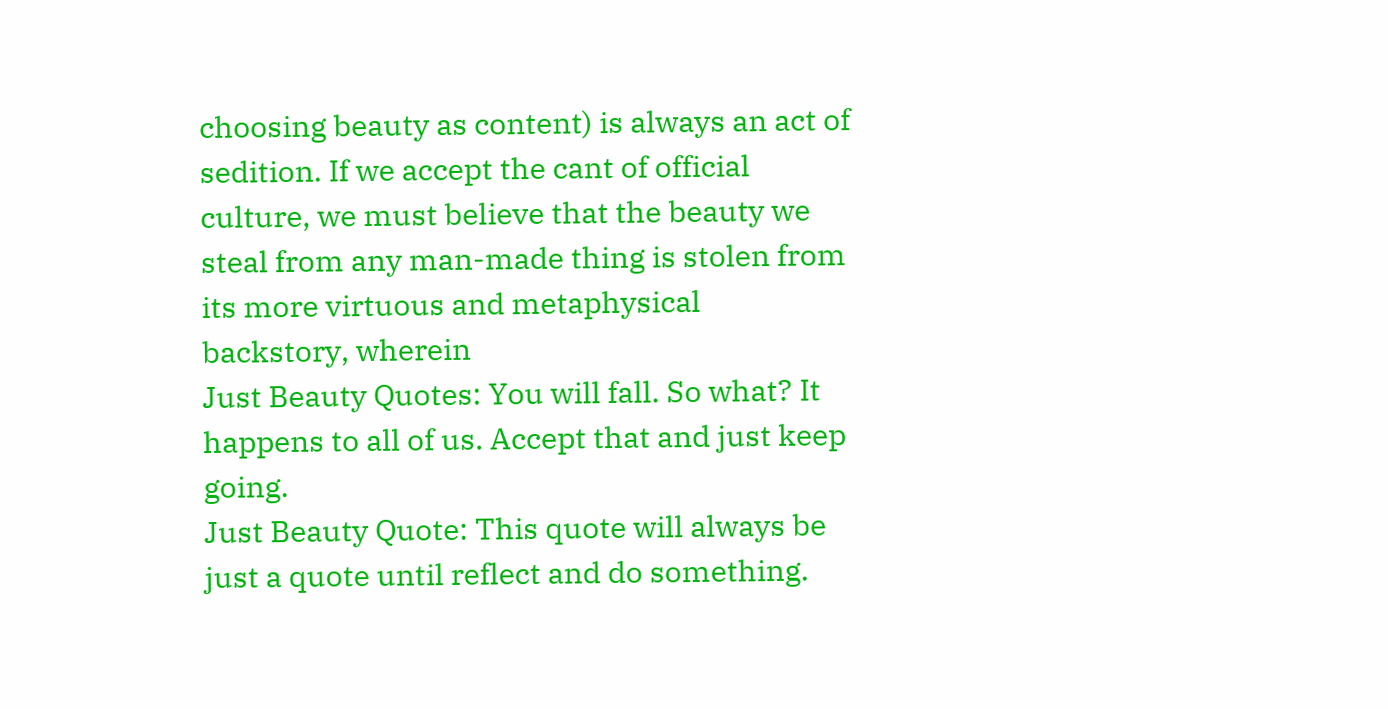choosing beauty as content) is always an act of sedition. If we accept the cant of official culture, we must believe that the beauty we steal from any man-made thing is stolen from its more virtuous and metaphysical backstory, wherein
Just Beauty Quotes: You will fall. So what? It happens to all of us. Accept that and just keep going.
Just Beauty Quote: This quote will always be just a quote until reflect and do something.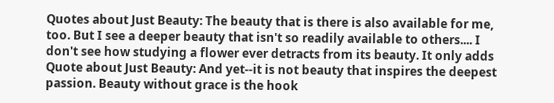Quotes about Just Beauty: The beauty that is there is also available for me, too. But I see a deeper beauty that isn't so readily available to others.... I don't see how studying a flower ever detracts from its beauty. It only adds
Quote about Just Beauty: And yet--it is not beauty that inspires the deepest passion. Beauty without grace is the hook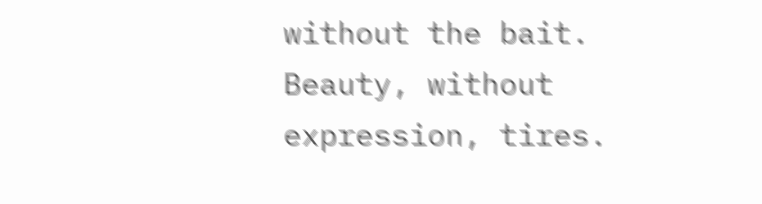without the bait. Beauty, without expression, tires.